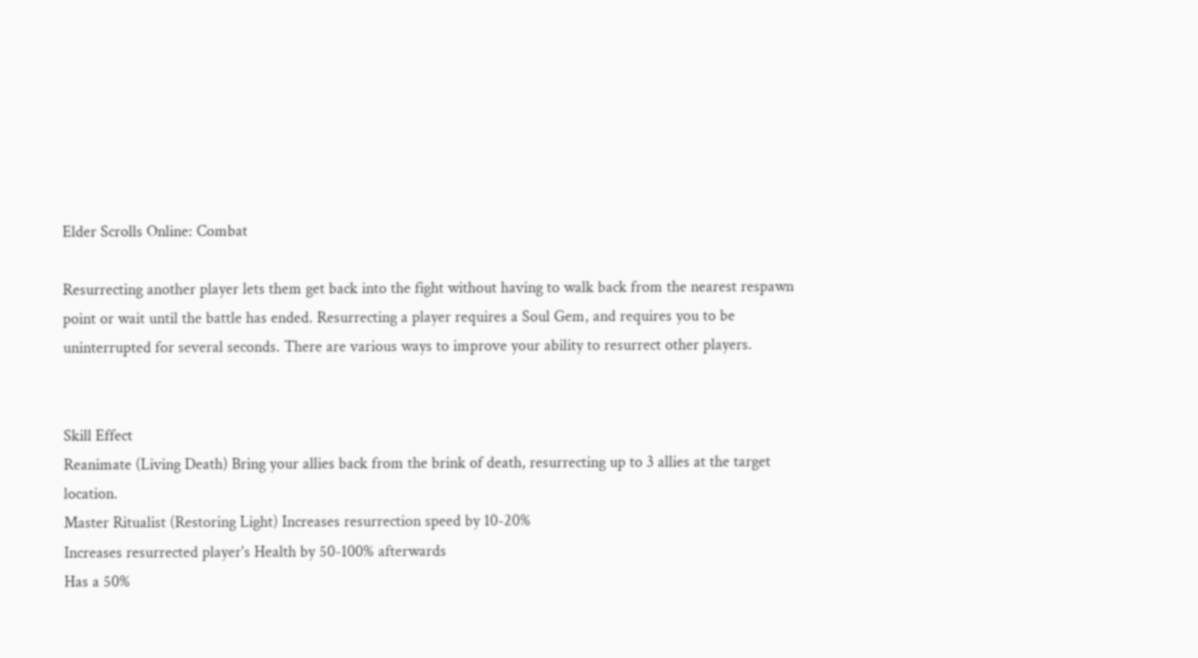Elder Scrolls Online: Combat

Resurrecting another player lets them get back into the fight without having to walk back from the nearest respawn point or wait until the battle has ended. Resurrecting a player requires a Soul Gem, and requires you to be uninterrupted for several seconds. There are various ways to improve your ability to resurrect other players.


Skill Effect
Reanimate (Living Death) Bring your allies back from the brink of death, resurrecting up to 3 allies at the target location.
Master Ritualist (Restoring Light) Increases resurrection speed by 10-20%
Increases resurrected player's Health by 50-100% afterwards
Has a 50%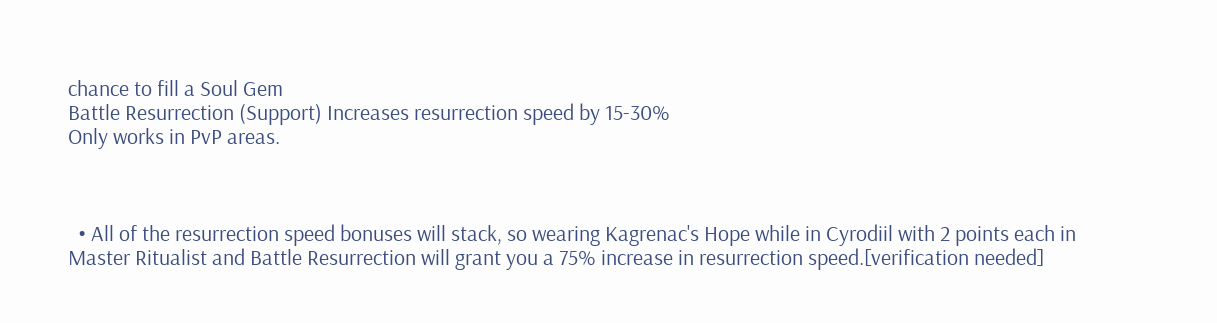chance to fill a Soul Gem
Battle Resurrection (Support) Increases resurrection speed by 15-30%
Only works in PvP areas.



  • All of the resurrection speed bonuses will stack, so wearing Kagrenac's Hope while in Cyrodiil with 2 points each in Master Ritualist and Battle Resurrection will grant you a 75% increase in resurrection speed.[verification needed]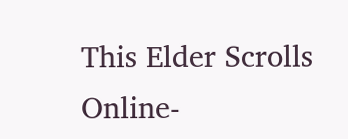This Elder Scrolls Online-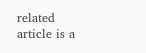related article is a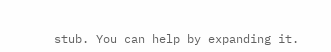stub. You can help by expanding it.